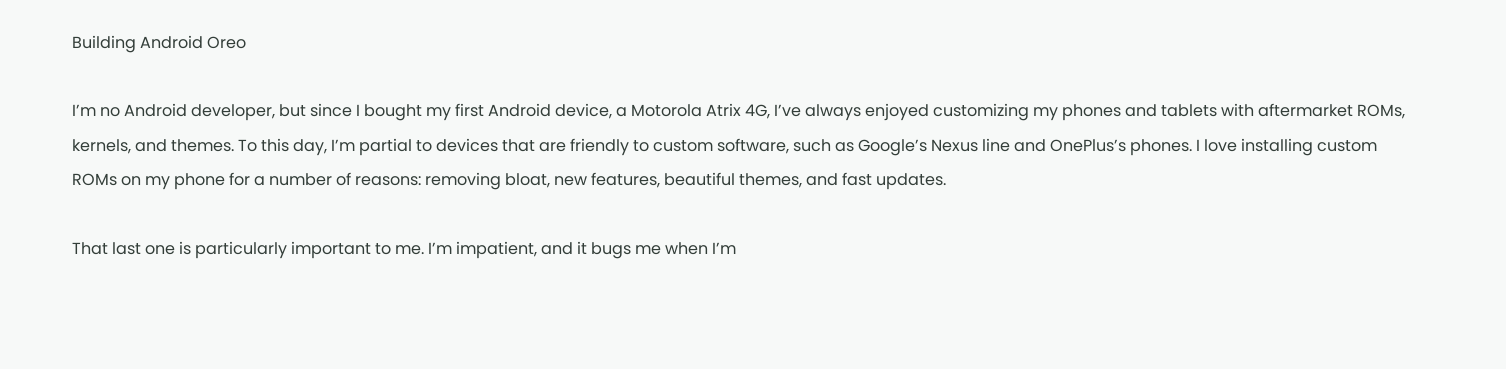Building Android Oreo

I’m no Android developer, but since I bought my first Android device, a Motorola Atrix 4G, I’ve always enjoyed customizing my phones and tablets with aftermarket ROMs, kernels, and themes. To this day, I’m partial to devices that are friendly to custom software, such as Google’s Nexus line and OnePlus’s phones. I love installing custom ROMs on my phone for a number of reasons: removing bloat, new features, beautiful themes, and fast updates.

That last one is particularly important to me. I’m impatient, and it bugs me when I’m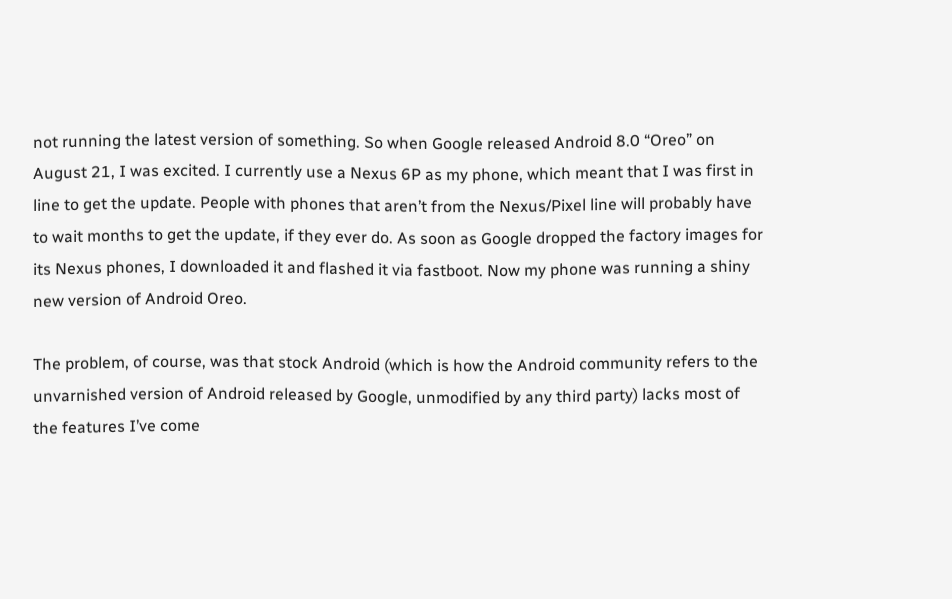not running the latest version of something. So when Google released Android 8.0 “Oreo” on August 21, I was excited. I currently use a Nexus 6P as my phone, which meant that I was first in line to get the update. People with phones that aren’t from the Nexus/Pixel line will probably have to wait months to get the update, if they ever do. As soon as Google dropped the factory images for its Nexus phones, I downloaded it and flashed it via fastboot. Now my phone was running a shiny new version of Android Oreo.

The problem, of course, was that stock Android (which is how the Android community refers to the unvarnished version of Android released by Google, unmodified by any third party) lacks most of the features I’ve come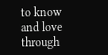to know and love through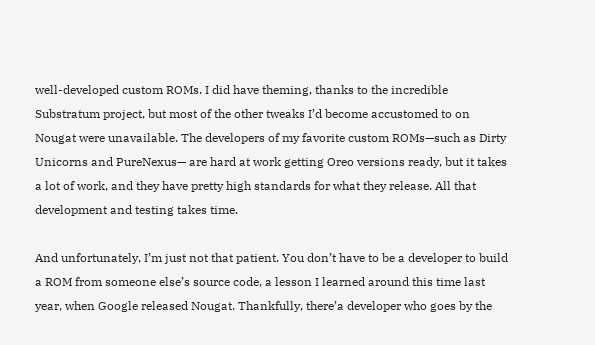well-developed custom ROMs. I did have theming, thanks to the incredible Substratum project, but most of the other tweaks I’d become accustomed to on Nougat were unavailable. The developers of my favorite custom ROMs—such as Dirty Unicorns and PureNexus— are hard at work getting Oreo versions ready, but it takes a lot of work, and they have pretty high standards for what they release. All that development and testing takes time.

And unfortunately, I’m just not that patient. You don’t have to be a developer to build a ROM from someone else’s source code, a lesson I learned around this time last year, when Google released Nougat. Thankfully, there’a developer who goes by the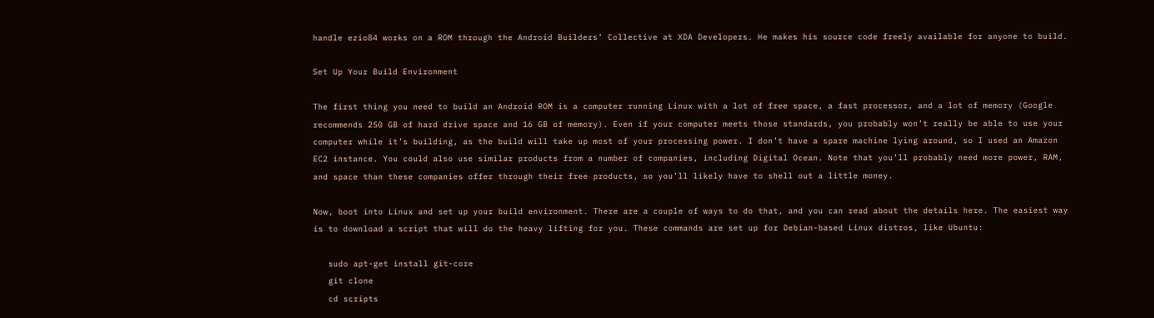handle ezio84 works on a ROM through the Android Builders’ Collective at XDA Developers. He makes his source code freely available for anyone to build.

Set Up Your Build Environment

The first thing you need to build an Android ROM is a computer running Linux with a lot of free space, a fast processor, and a lot of memory (Google recommends 250 GB of hard drive space and 16 GB of memory). Even if your computer meets those standards, you probably won’t really be able to use your computer while it’s building, as the build will take up most of your processing power. I don’t have a spare machine lying around, so I used an Amazon EC2 instance. You could also use similar products from a number of companies, including Digital Ocean. Note that you’ll probably need more power, RAM, and space than these companies offer through their free products, so you’ll likely have to shell out a little money.

Now, boot into Linux and set up your build environment. There are a couple of ways to do that, and you can read about the details here. The easiest way is to download a script that will do the heavy lifting for you. These commands are set up for Debian-based Linux distros, like Ubuntu:

   sudo apt-get install git-core
   git clone
   cd scripts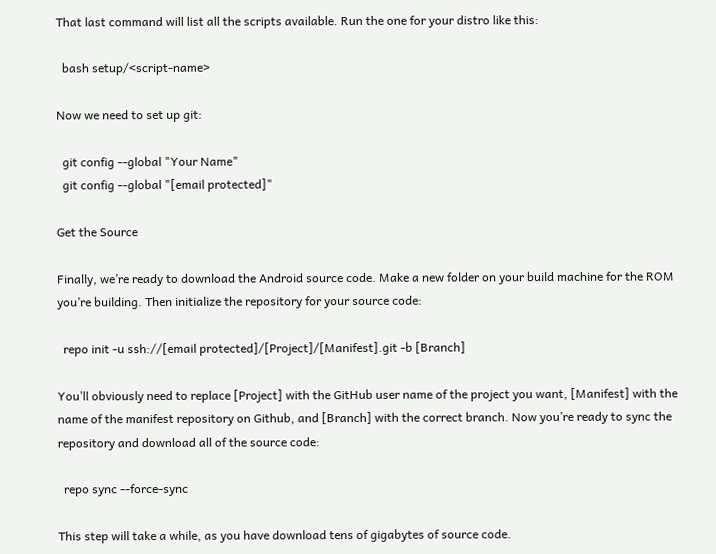That last command will list all the scripts available. Run the one for your distro like this:

  bash setup/<script-name>

Now we need to set up git:

  git config --global "Your Name"
  git config --global "[email protected]"

Get the Source

Finally, we’re ready to download the Android source code. Make a new folder on your build machine for the ROM you’re building. Then initialize the repository for your source code:

  repo init -u ssh://[email protected]/[Project]/[Manifest].git -b [Branch]

You’ll obviously need to replace [Project] with the GitHub user name of the project you want, [Manifest] with the name of the manifest repository on Github, and [Branch] with the correct branch. Now you’re ready to sync the repository and download all of the source code:

  repo sync --force-sync

This step will take a while, as you have download tens of gigabytes of source code.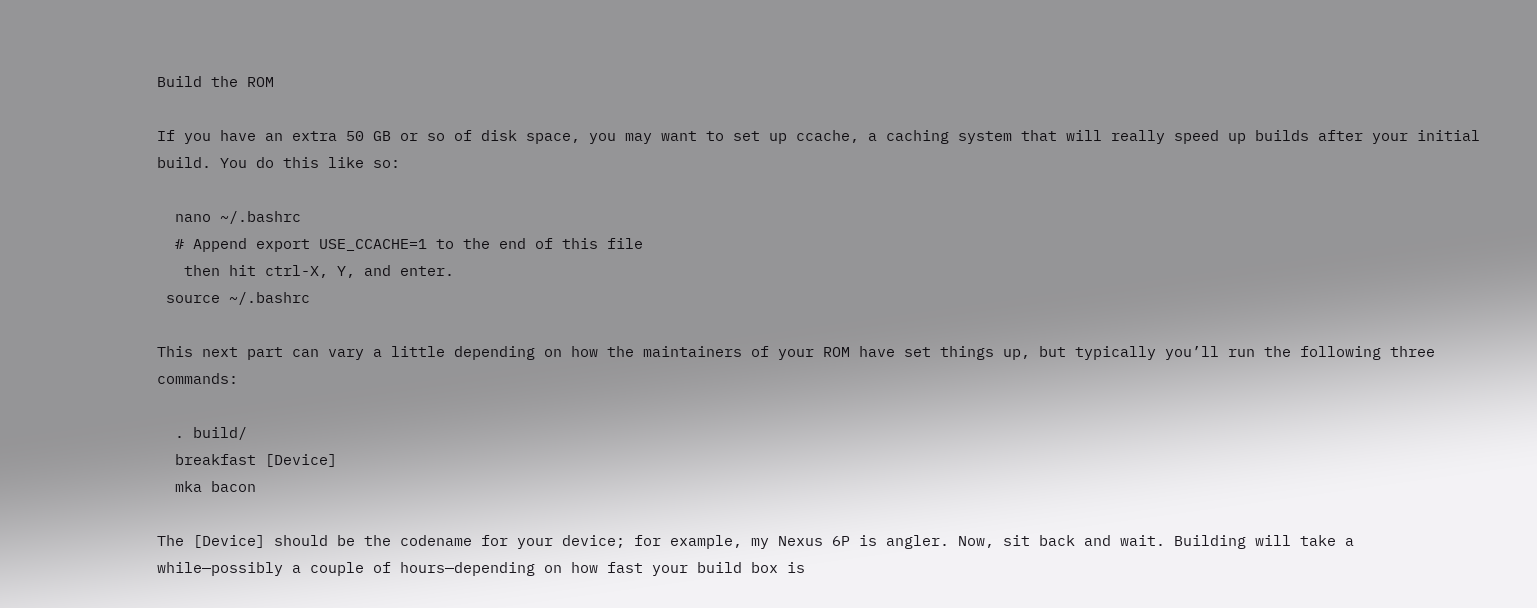Build the ROM

If you have an extra 50 GB or so of disk space, you may want to set up ccache, a caching system that will really speed up builds after your initial build. You do this like so:

  nano ~/.bashrc
  # Append export USE_CCACHE=1 to the end of this file
   then hit ctrl-X, Y, and enter.
 source ~/.bashrc

This next part can vary a little depending on how the maintainers of your ROM have set things up, but typically you’ll run the following three commands:

  . build/
  breakfast [Device]
  mka bacon

The [Device] should be the codename for your device; for example, my Nexus 6P is angler. Now, sit back and wait. Building will take a while—possibly a couple of hours—depending on how fast your build box is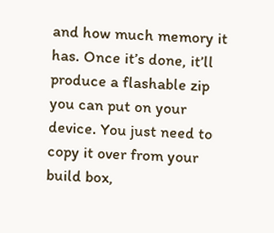and how much memory it has. Once it’s done, it’ll produce a flashable zip you can put on your device. You just need to copy it over from your build box,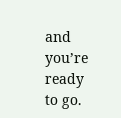and you’re ready to go.